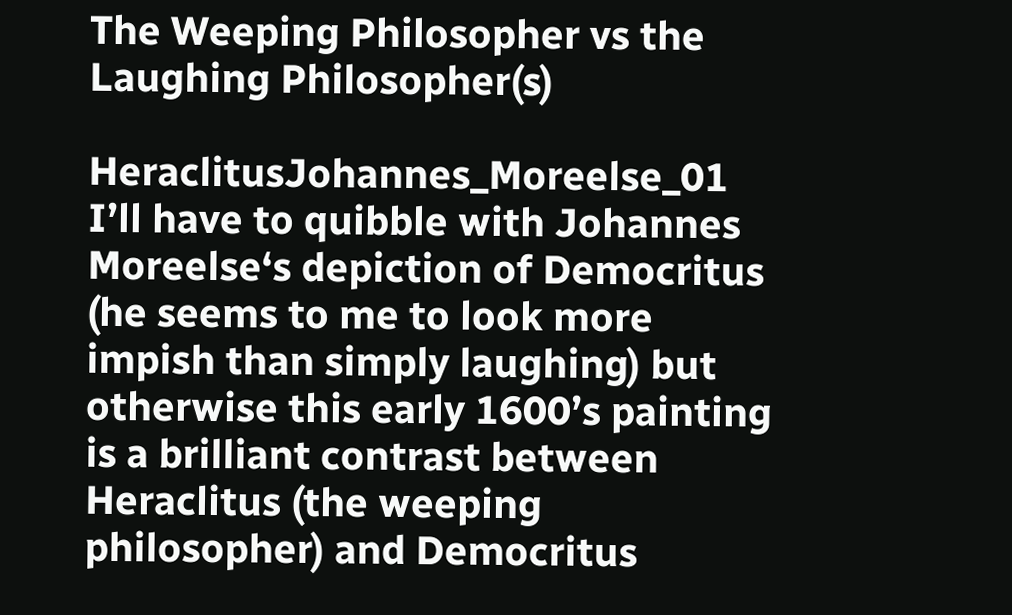The Weeping Philosopher vs the Laughing Philosopher(s)

HeraclitusJohannes_Moreelse_01 I’ll have to quibble with Johannes Moreelse‘s depiction of Democritus (he seems to me to look more impish than simply laughing) but otherwise this early 1600’s painting is a brilliant contrast between Heraclitus (the weeping philosopher) and Democritus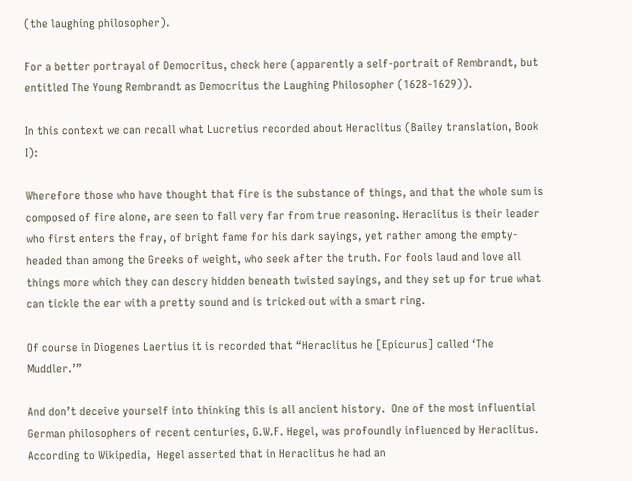(the laughing philosopher).

For a better portrayal of Democritus, check here (apparently a self-portrait of Rembrandt, but entitled The Young Rembrandt as Democritus the Laughing Philosopher (1628-1629)).

In this context we can recall what Lucretius recorded about Heraclitus (Bailey translation, Book I):

Wherefore those who have thought that fire is the substance of things, and that the whole sum is composed of fire alone, are seen to fall very far from true reasoning. Heraclitus is their leader who first enters the fray, of bright fame for his dark sayings, yet rather among the empty-headed than among the Greeks of weight, who seek after the truth. For fools laud and love all things more which they can descry hidden beneath twisted sayings, and they set up for true what can tickle the ear with a pretty sound and is tricked out with a smart ring.

Of course in Diogenes Laertius it is recorded that “Heraclitus he [Epicurus] called ‘The Muddler.’”

And don’t deceive yourself into thinking this is all ancient history.  One of the most influential German philosophers of recent centuries, G.W.F. Hegel, was profoundly influenced by Heraclitus.  According to Wikipedia,  Hegel asserted that in Heraclitus he had an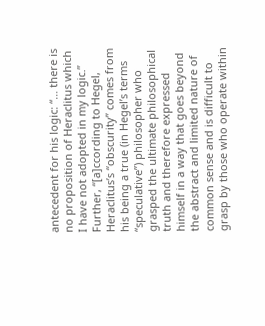antecedent for his logic: “… there is no proposition of Heraclitus which I have not adopted in my logic.”  Further, “[a]ccording to Hegel, Heraclitus’s “obscurity” comes from his being a true (in Hegel’s terms “speculative”) philosopher who grasped the ultimate philosophical truth and therefore expressed himself in a way that goes beyond the abstract and limited nature of common sense and is difficult to grasp by those who operate within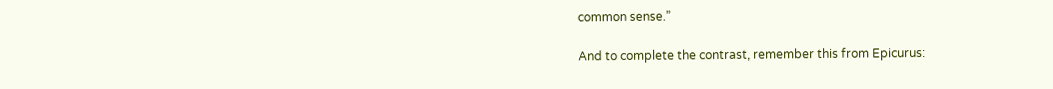common sense.”

And to complete the contrast, remember this from Epicurus: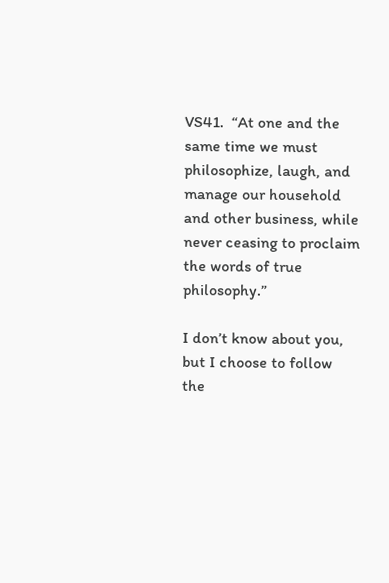VS41.  “At one and the same time we must philosophize, laugh, and manage our household and other business, while never ceasing to proclaim the words of true philosophy.”

I don’t know about you, but I choose to follow the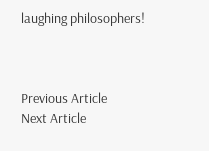laughing philosophers!



Previous Article
Next Article